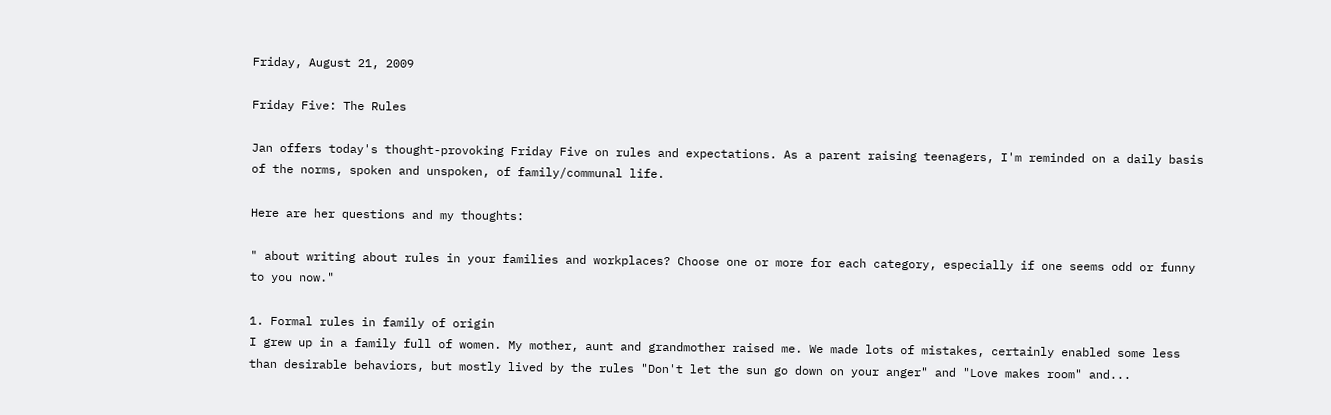Friday, August 21, 2009

Friday Five: The Rules

Jan offers today's thought-provoking Friday Five on rules and expectations. As a parent raising teenagers, I'm reminded on a daily basis of the norms, spoken and unspoken, of family/communal life.

Here are her questions and my thoughts:

" about writing about rules in your families and workplaces? Choose one or more for each category, especially if one seems odd or funny to you now."

1. Formal rules in family of origin
I grew up in a family full of women. My mother, aunt and grandmother raised me. We made lots of mistakes, certainly enabled some less than desirable behaviors, but mostly lived by the rules "Don't let the sun go down on your anger" and "Love makes room" and...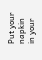Put your napkin in your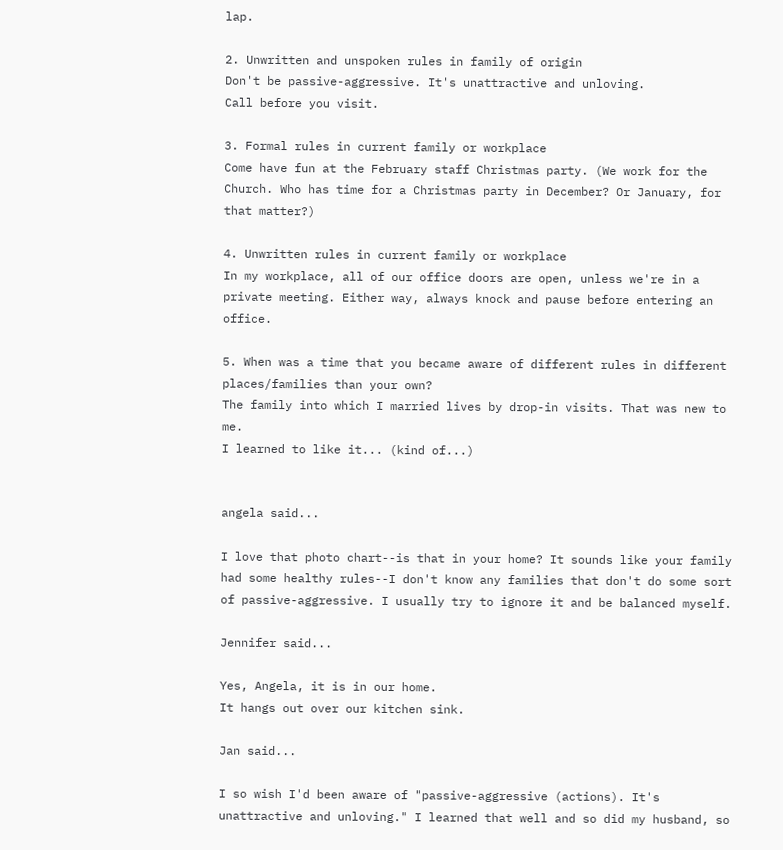lap.

2. Unwritten and unspoken rules in family of origin
Don't be passive-aggressive. It's unattractive and unloving.
Call before you visit.

3. Formal rules in current family or workplace
Come have fun at the February staff Christmas party. (We work for the Church. Who has time for a Christmas party in December? Or January, for that matter?)

4. Unwritten rules in current family or workplace
In my workplace, all of our office doors are open, unless we're in a private meeting. Either way, always knock and pause before entering an office.

5. When was a time that you became aware of different rules in different places/families than your own?
The family into which I married lives by drop-in visits. That was new to me.
I learned to like it... (kind of...)


angela said...

I love that photo chart--is that in your home? It sounds like your family had some healthy rules--I don't know any families that don't do some sort of passive-aggressive. I usually try to ignore it and be balanced myself.

Jennifer said...

Yes, Angela, it is in our home.
It hangs out over our kitchen sink.

Jan said...

I so wish I'd been aware of "passive-aggressive (actions). It's unattractive and unloving." I learned that well and so did my husband, so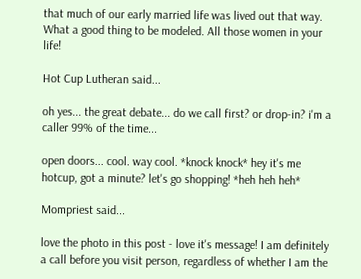that much of our early married life was lived out that way. What a good thing to be modeled. All those women in your life!

Hot Cup Lutheran said...

oh yes... the great debate... do we call first? or drop-in? i'm a caller 99% of the time...

open doors... cool. way cool. *knock knock* hey it's me hotcup, got a minute? let's go shopping! *heh heh heh*

Mompriest said...

love the photo in this post - love it's message! I am definitely a call before you visit person, regardless of whether I am the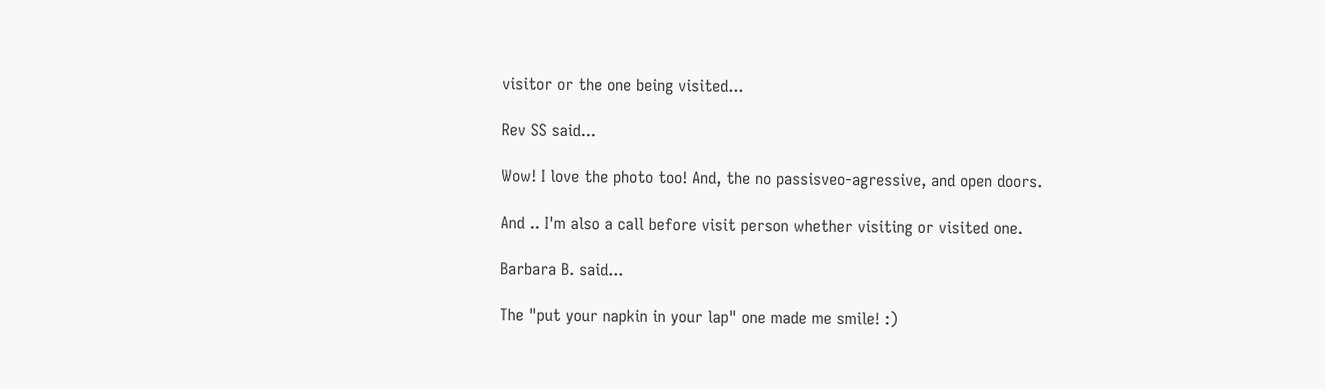visitor or the one being visited...

Rev SS said...

Wow! I love the photo too! And, the no passisveo-agressive, and open doors.

And .. I'm also a call before visit person whether visiting or visited one.

Barbara B. said...

The "put your napkin in your lap" one made me smile! :)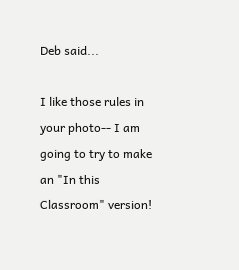Deb said...

I like those rules in your photo-- I am going to try to make an "In this Classroom" version!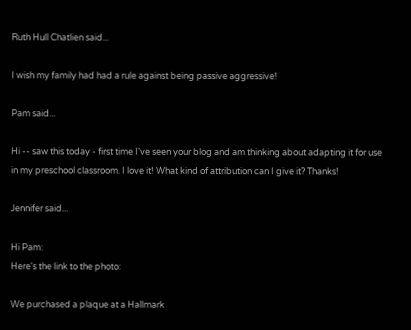Ruth Hull Chatlien said...

I wish my family had had a rule against being passive aggressive!

Pam said...

Hi -- saw this today - first time I've seen your blog and am thinking about adapting it for use in my preschool classroom. I love it! What kind of attribution can I give it? Thanks!

Jennifer said...

Hi Pam:
Here's the link to the photo:

We purchased a plaque at a Hallmark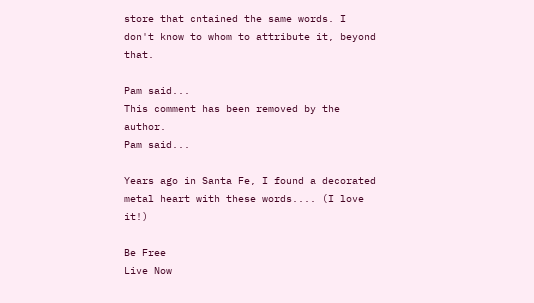store that cntained the same words. I don't know to whom to attribute it, beyond that.

Pam said...
This comment has been removed by the author.
Pam said...

Years ago in Santa Fe, I found a decorated metal heart with these words.... (I love it!)

Be Free
Live Now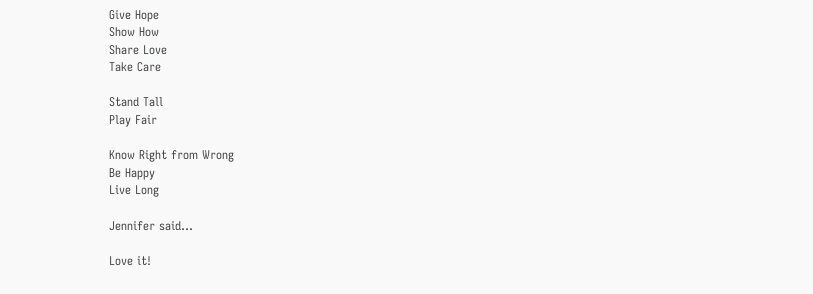Give Hope
Show How
Share Love
Take Care

Stand Tall
Play Fair

Know Right from Wrong
Be Happy
Live Long

Jennifer said...

Love it!